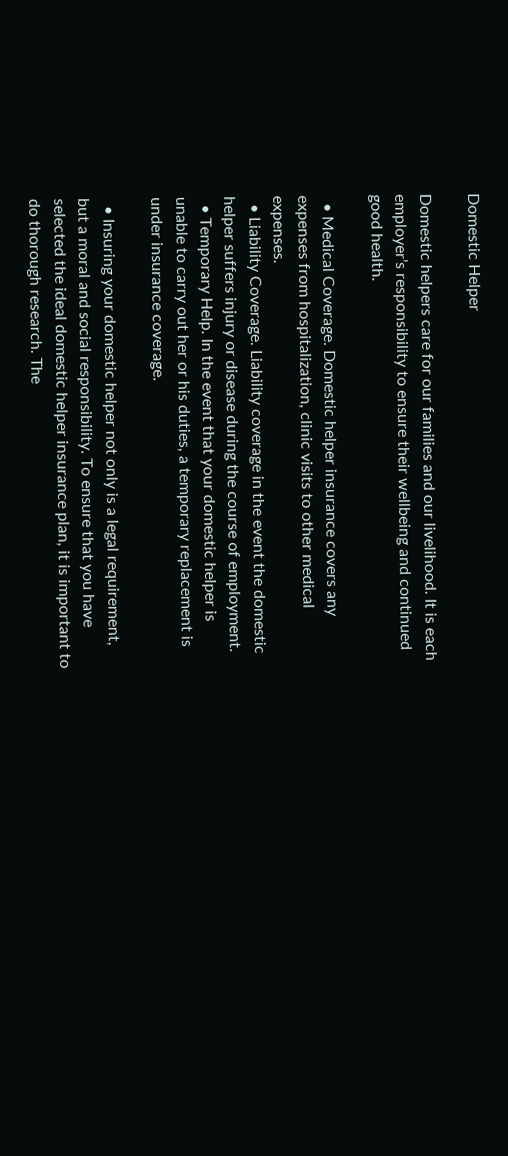Domestic Helper

Domestic helpers care for our families and our livelihood. It is each employer’s responsibility to ensure their wellbeing and continued good health.

  • Medical Coverage. Domestic helper insurance covers any expenses from hospitalization, clinic visits to other medical expenses.
  • Liability Coverage. Liability coverage in the event the domestic helper suffers injury or disease during the course of employment.
  • Temporary Help. In the event that your domestic helper is unable to carry out her or his duties, a temporary replacement is under insurance coverage.

  • Insuring your domestic helper not only is a legal requirement, but a moral and social responsibility. To ensure that you have selected the ideal domestic helper insurance plan, it is important to do thorough research. The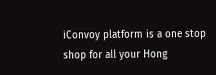iConvoy platform is a one stop shop for all your Hong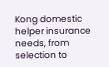Kong domestic helper insurance needs, from selection to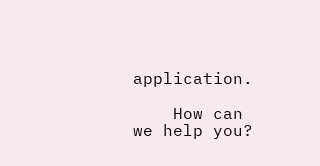application.

    How can we help you?